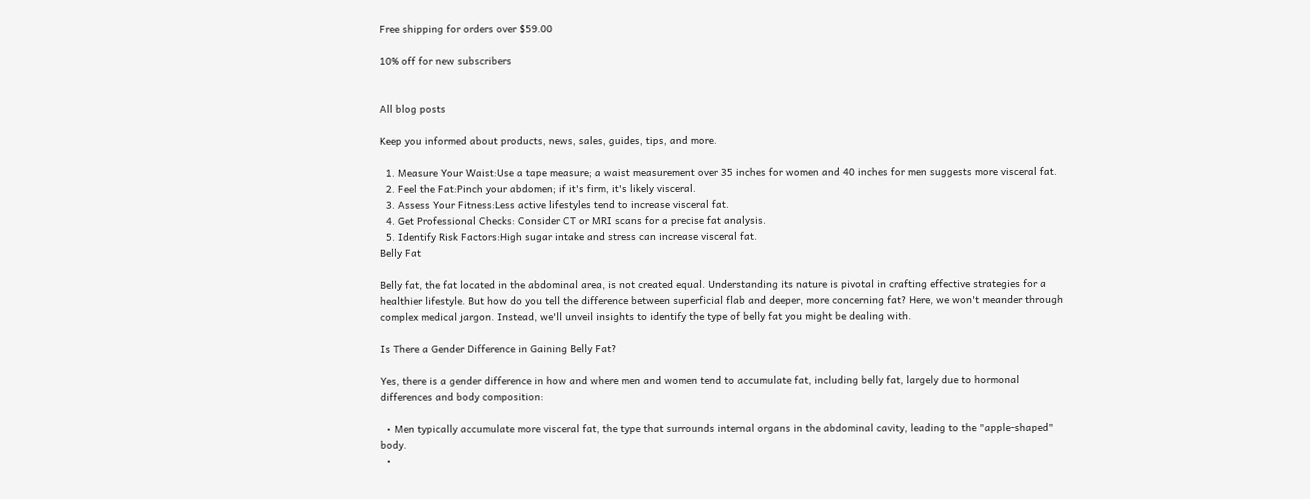Free shipping for orders over $59.00

10% off for new subscribers


All blog posts

Keep you informed about products, news, sales, guides, tips, and more.

  1. Measure Your Waist:Use a tape measure; a waist measurement over 35 inches for women and 40 inches for men suggests more visceral fat.
  2. Feel the Fat:Pinch your abdomen; if it's firm, it's likely visceral.
  3. Assess Your Fitness:Less active lifestyles tend to increase visceral fat.
  4. Get Professional Checks: Consider CT or MRI scans for a precise fat analysis.
  5. Identify Risk Factors:High sugar intake and stress can increase visceral fat.
Belly Fat

Belly fat, the fat located in the abdominal area, is not created equal. Understanding its nature is pivotal in crafting effective strategies for a healthier lifestyle. But how do you tell the difference between superficial flab and deeper, more concerning fat? Here, we won't meander through complex medical jargon. Instead, we'll unveil insights to identify the type of belly fat you might be dealing with.

Is There a Gender Difference in Gaining Belly Fat?

Yes, there is a gender difference in how and where men and women tend to accumulate fat, including belly fat, largely due to hormonal differences and body composition:

  • Men typically accumulate more visceral fat, the type that surrounds internal organs in the abdominal cavity, leading to the "apple-shaped" body.
  •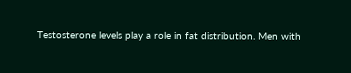Testosterone levels play a role in fat distribution. Men with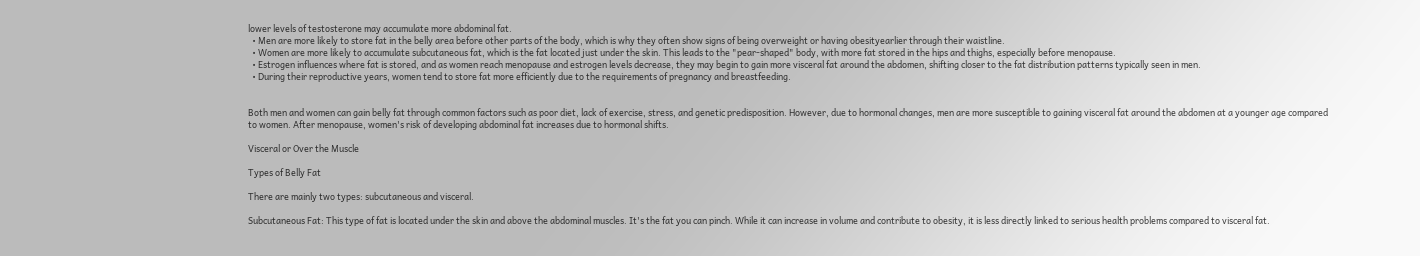lower levels of testosterone may accumulate more abdominal fat.
  • Men are more likely to store fat in the belly area before other parts of the body, which is why they often show signs of being overweight or having obesityearlier through their waistline.
  • Women are more likely to accumulate subcutaneous fat, which is the fat located just under the skin. This leads to the "pear-shaped" body, with more fat stored in the hips and thighs, especially before menopause.
  • Estrogen influences where fat is stored, and as women reach menopause and estrogen levels decrease, they may begin to gain more visceral fat around the abdomen, shifting closer to the fat distribution patterns typically seen in men.
  • During their reproductive years, women tend to store fat more efficiently due to the requirements of pregnancy and breastfeeding.


Both men and women can gain belly fat through common factors such as poor diet, lack of exercise, stress, and genetic predisposition. However, due to hormonal changes, men are more susceptible to gaining visceral fat around the abdomen at a younger age compared to women. After menopause, women's risk of developing abdominal fat increases due to hormonal shifts.

Visceral or Over the Muscle

Types of Belly Fat

There are mainly two types: subcutaneous and visceral.

Subcutaneous Fat: This type of fat is located under the skin and above the abdominal muscles. It's the fat you can pinch. While it can increase in volume and contribute to obesity, it is less directly linked to serious health problems compared to visceral fat.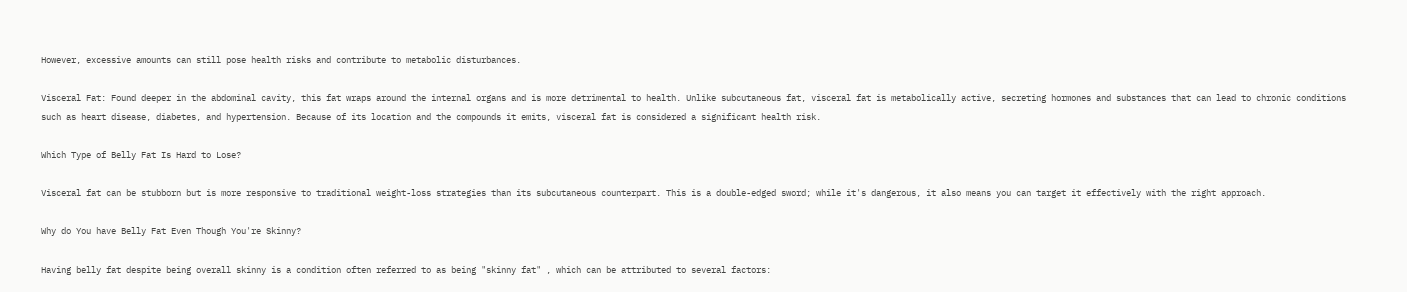However, excessive amounts can still pose health risks and contribute to metabolic disturbances.

Visceral Fat: Found deeper in the abdominal cavity, this fat wraps around the internal organs and is more detrimental to health. Unlike subcutaneous fat, visceral fat is metabolically active, secreting hormones and substances that can lead to chronic conditions such as heart disease, diabetes, and hypertension. Because of its location and the compounds it emits, visceral fat is considered a significant health risk.

Which Type of Belly Fat Is Hard to Lose?

Visceral fat can be stubborn but is more responsive to traditional weight-loss strategies than its subcutaneous counterpart. This is a double-edged sword; while it's dangerous, it also means you can target it effectively with the right approach.

Why do You have Belly Fat Even Though You're Skinny?

Having belly fat despite being overall skinny is a condition often referred to as being "skinny fat" , which can be attributed to several factors: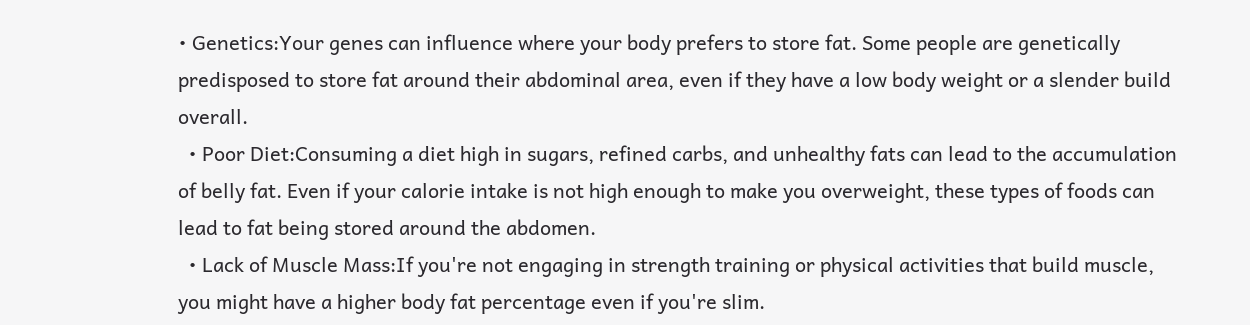• Genetics:Your genes can influence where your body prefers to store fat. Some people are genetically predisposed to store fat around their abdominal area, even if they have a low body weight or a slender build overall.
  • Poor Diet:Consuming a diet high in sugars, refined carbs, and unhealthy fats can lead to the accumulation of belly fat. Even if your calorie intake is not high enough to make you overweight, these types of foods can lead to fat being stored around the abdomen.
  • Lack of Muscle Mass:If you're not engaging in strength training or physical activities that build muscle, you might have a higher body fat percentage even if you're slim.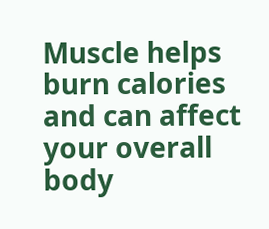Muscle helps burn calories and can affect your overall body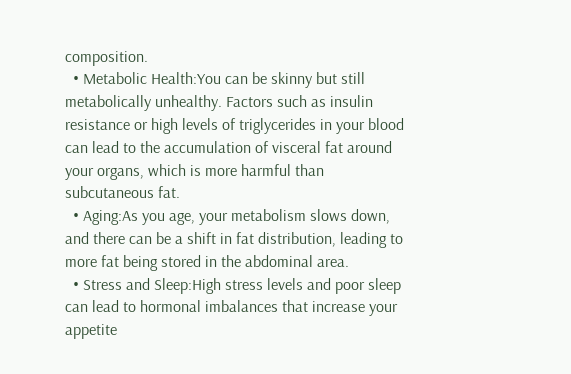composition.
  • Metabolic Health:You can be skinny but still metabolically unhealthy. Factors such as insulin resistance or high levels of triglycerides in your blood can lead to the accumulation of visceral fat around your organs, which is more harmful than subcutaneous fat.
  • Aging:As you age, your metabolism slows down, and there can be a shift in fat distribution, leading to more fat being stored in the abdominal area.
  • Stress and Sleep:High stress levels and poor sleep can lead to hormonal imbalances that increase your appetite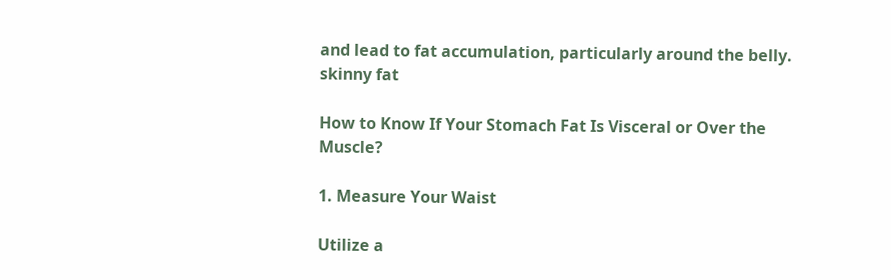and lead to fat accumulation, particularly around the belly.
skinny fat

How to Know If Your Stomach Fat Is Visceral or Over the Muscle?

1. Measure Your Waist

Utilize a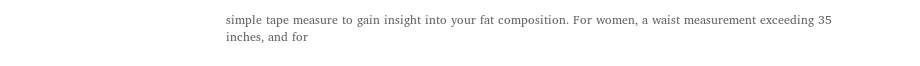simple tape measure to gain insight into your fat composition. For women, a waist measurement exceeding 35 inches, and for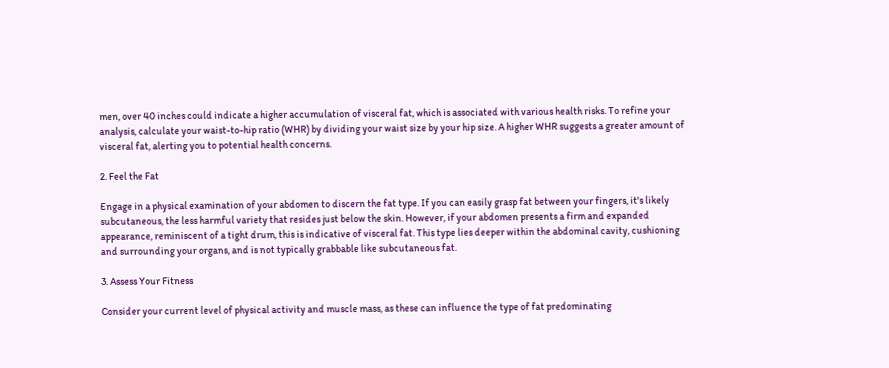men, over 40 inches could indicate a higher accumulation of visceral fat, which is associated with various health risks. To refine your analysis, calculate your waist-to-hip ratio (WHR) by dividing your waist size by your hip size. A higher WHR suggests a greater amount of visceral fat, alerting you to potential health concerns.

2. Feel the Fat

Engage in a physical examination of your abdomen to discern the fat type. If you can easily grasp fat between your fingers, it's likely subcutaneous, the less harmful variety that resides just below the skin. However, if your abdomen presents a firm and expanded appearance, reminiscent of a tight drum, this is indicative of visceral fat. This type lies deeper within the abdominal cavity, cushioning and surrounding your organs, and is not typically grabbable like subcutaneous fat.

3. Assess Your Fitness

Consider your current level of physical activity and muscle mass, as these can influence the type of fat predominating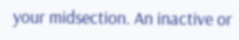your midsection. An inactive or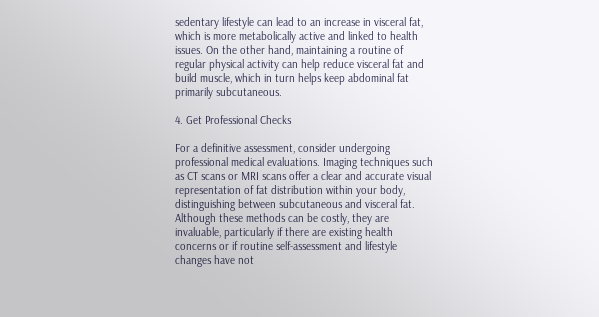sedentary lifestyle can lead to an increase in visceral fat, which is more metabolically active and linked to health issues. On the other hand, maintaining a routine of regular physical activity can help reduce visceral fat and build muscle, which in turn helps keep abdominal fat primarily subcutaneous.

4. Get Professional Checks

For a definitive assessment, consider undergoing professional medical evaluations. Imaging techniques such as CT scans or MRI scans offer a clear and accurate visual representation of fat distribution within your body, distinguishing between subcutaneous and visceral fat. Although these methods can be costly, they are invaluable, particularly if there are existing health concerns or if routine self-assessment and lifestyle changes have not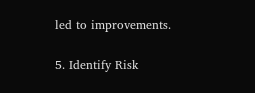led to improvements.

5. Identify Risk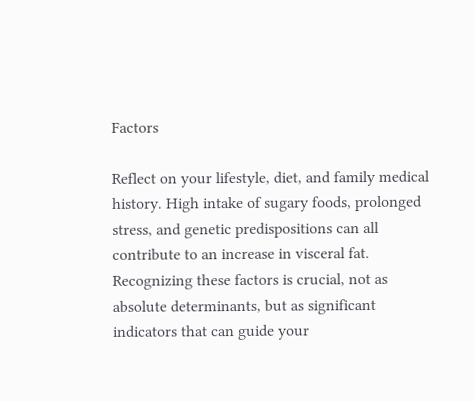Factors

Reflect on your lifestyle, diet, and family medical history. High intake of sugary foods, prolonged stress, and genetic predispositions can all contribute to an increase in visceral fat. Recognizing these factors is crucial, not as absolute determinants, but as significant indicators that can guide your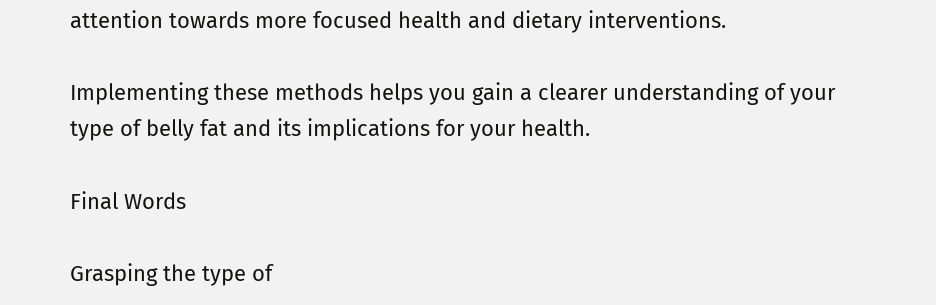attention towards more focused health and dietary interventions.

Implementing these methods helps you gain a clearer understanding of your type of belly fat and its implications for your health.

Final Words

Grasping the type of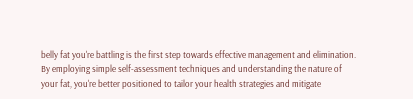belly fat you're battling is the first step towards effective management and elimination. By employing simple self-assessment techniques and understanding the nature of your fat, you're better positioned to tailor your health strategies and mitigate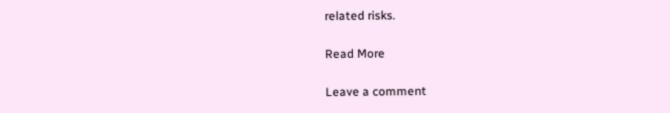related risks.

Read More

Leave a comment